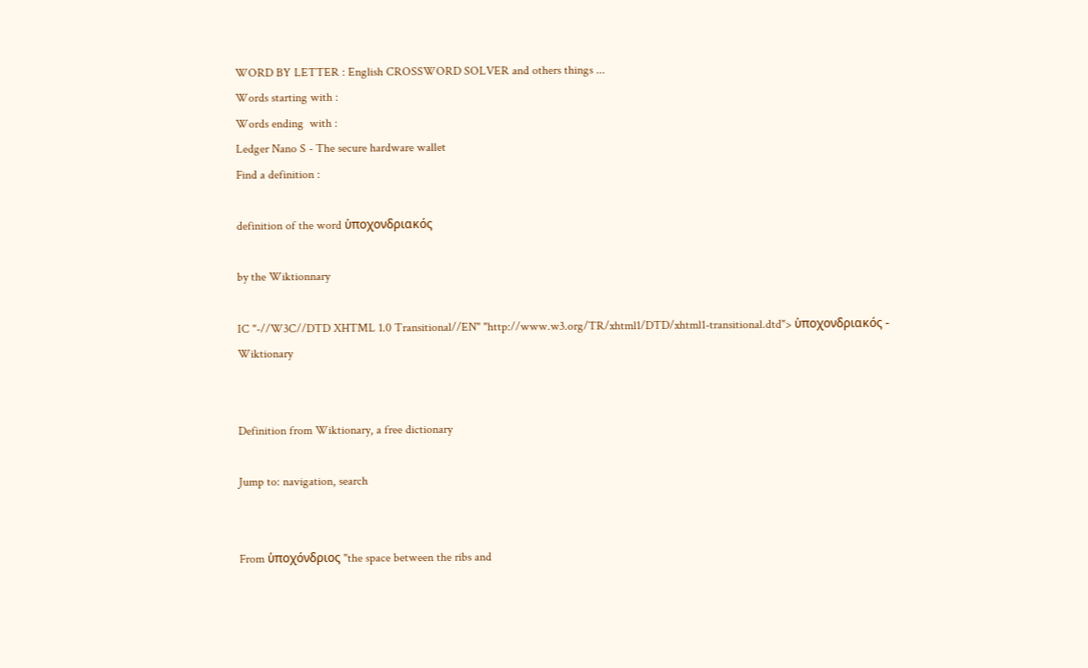WORD BY LETTER : English CROSSWORD SOLVER and others things ...
Words starting with :
Words ending  with :
Ledger Nano S - The secure hardware wallet
Find a definition :

definition of the word ὑποχονδριακός

by the Wiktionnary

IC "-//W3C//DTD XHTML 1.0 Transitional//EN" "http://www.w3.org/TR/xhtml1/DTD/xhtml1-transitional.dtd"> ὑποχονδριακός - Wiktionary


Definition from Wiktionary, a free dictionary

Jump to: navigation, search


From ὑποχόνδριος "the space between the ribs and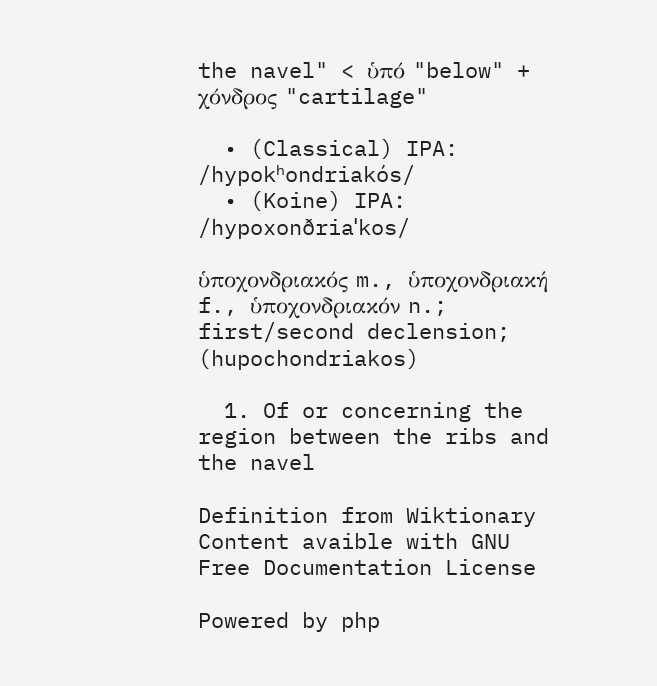the navel" < ὑπό "below" + χόνδρος "cartilage"

  • (Classical) IPA: /hypokʰondriakós/
  • (Koine) IPA: /hypoxonðriaˈkos/

ὑποχονδριακός m., ὑποχονδριακή f., ὑποχονδριακόν n.; first/second declension; (hupochondriakos)

  1. Of or concerning the region between the ribs and the navel

Definition from Wiktionary
Content avaible with GNU Free Documentation License

Powered by php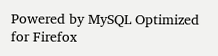Powered by MySQL Optimized for Firefox